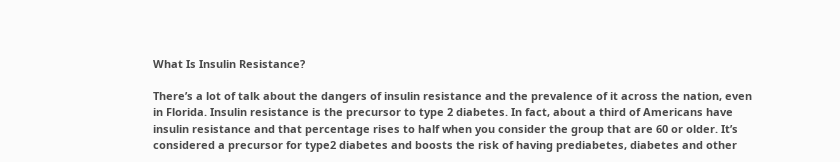What Is Insulin Resistance?

There’s a lot of talk about the dangers of insulin resistance and the prevalence of it across the nation, even in Florida. Insulin resistance is the precursor to type 2 diabetes. In fact, about a third of Americans have insulin resistance and that percentage rises to half when you consider the group that are 60 or older. It’s considered a precursor for type2 diabetes and boosts the risk of having prediabetes, diabetes and other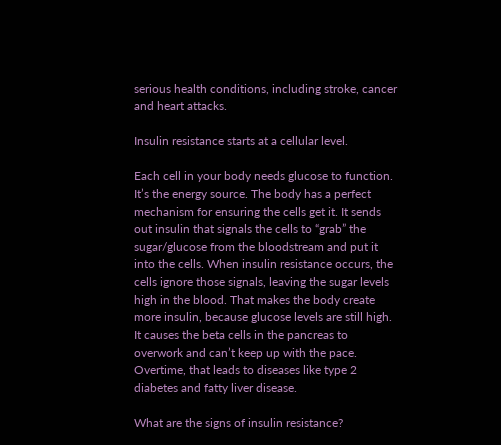serious health conditions, including stroke, cancer and heart attacks.

Insulin resistance starts at a cellular level.

Each cell in your body needs glucose to function. It’s the energy source. The body has a perfect mechanism for ensuring the cells get it. It sends out insulin that signals the cells to “grab” the sugar/glucose from the bloodstream and put it into the cells. When insulin resistance occurs, the cells ignore those signals, leaving the sugar levels high in the blood. That makes the body create more insulin, because glucose levels are still high. It causes the beta cells in the pancreas to overwork and can’t keep up with the pace. Overtime, that leads to diseases like type 2 diabetes and fatty liver disease.

What are the signs of insulin resistance?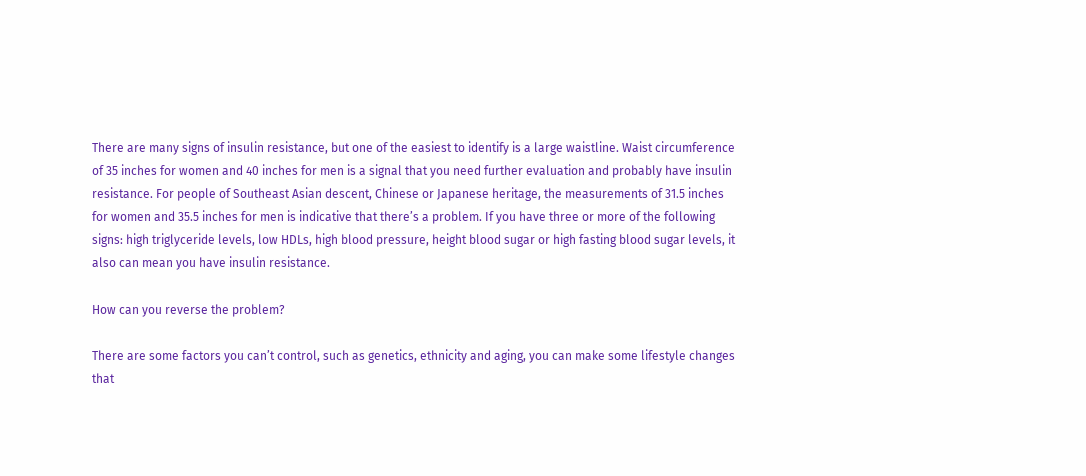There are many signs of insulin resistance, but one of the easiest to identify is a large waistline. Waist circumference of 35 inches for women and 40 inches for men is a signal that you need further evaluation and probably have insulin resistance. For people of Southeast Asian descent, Chinese or Japanese heritage, the measurements of 31.5 inches for women and 35.5 inches for men is indicative that there’s a problem. If you have three or more of the following signs: high triglyceride levels, low HDLs, high blood pressure, height blood sugar or high fasting blood sugar levels, it also can mean you have insulin resistance.

How can you reverse the problem?

There are some factors you can’t control, such as genetics, ethnicity and aging, you can make some lifestyle changes that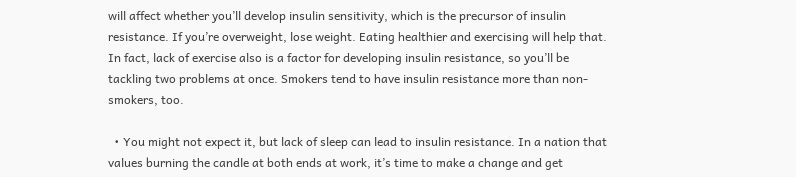will affect whether you’ll develop insulin sensitivity, which is the precursor of insulin resistance. If you’re overweight, lose weight. Eating healthier and exercising will help that. In fact, lack of exercise also is a factor for developing insulin resistance, so you’ll be tackling two problems at once. Smokers tend to have insulin resistance more than non-smokers, too.

  • You might not expect it, but lack of sleep can lead to insulin resistance. In a nation that values burning the candle at both ends at work, it’s time to make a change and get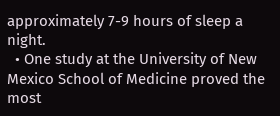approximately 7-9 hours of sleep a night.
  • One study at the University of New Mexico School of Medicine proved the most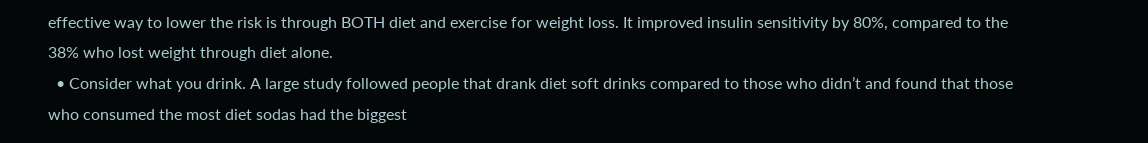effective way to lower the risk is through BOTH diet and exercise for weight loss. It improved insulin sensitivity by 80%, compared to the 38% who lost weight through diet alone.
  • Consider what you drink. A large study followed people that drank diet soft drinks compared to those who didn’t and found that those who consumed the most diet sodas had the biggest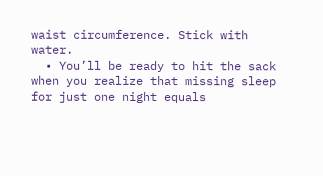waist circumference. Stick with water.
  • You’ll be ready to hit the sack when you realize that missing sleep for just one night equals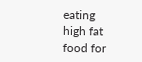eating high fat food for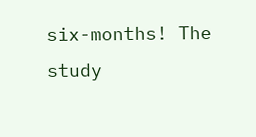six-months! The study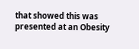that showed this was presented at an Obesity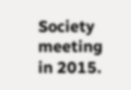Society meeting in 2015.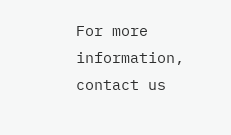For more information, contact us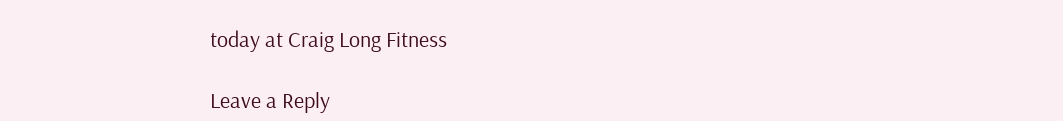today at Craig Long Fitness

Leave a Reply